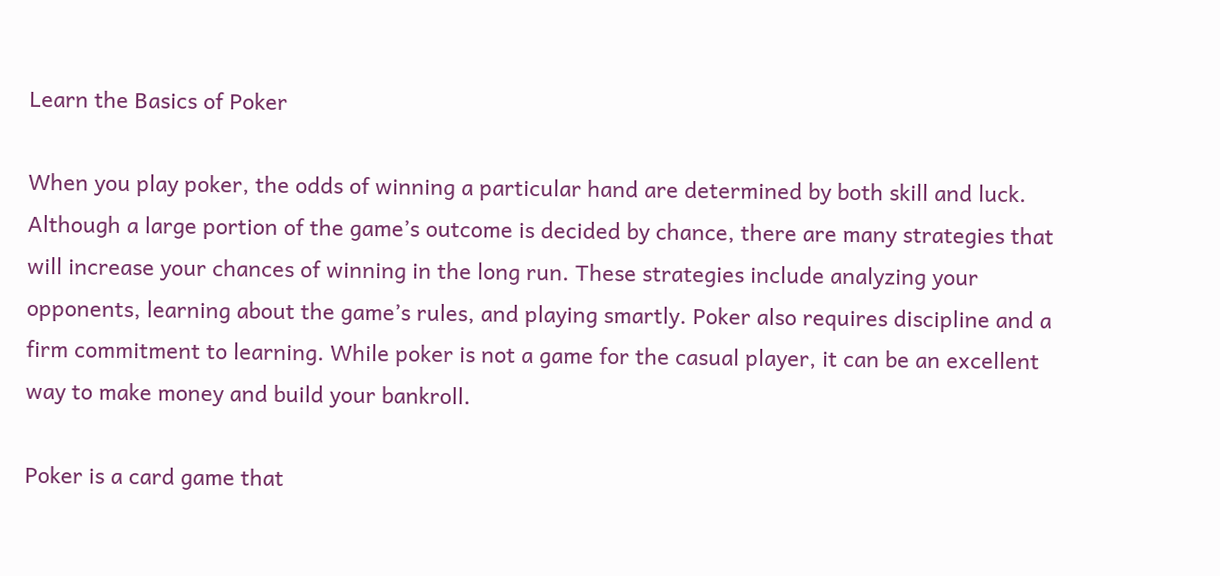Learn the Basics of Poker

When you play poker, the odds of winning a particular hand are determined by both skill and luck. Although a large portion of the game’s outcome is decided by chance, there are many strategies that will increase your chances of winning in the long run. These strategies include analyzing your opponents, learning about the game’s rules, and playing smartly. Poker also requires discipline and a firm commitment to learning. While poker is not a game for the casual player, it can be an excellent way to make money and build your bankroll.

Poker is a card game that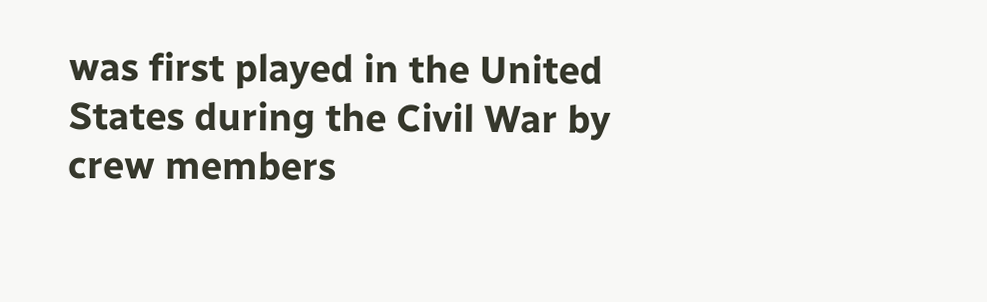was first played in the United States during the Civil War by crew members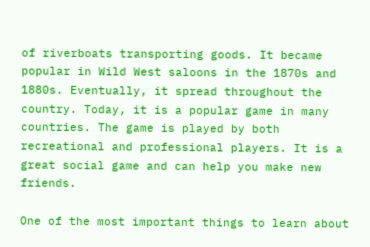of riverboats transporting goods. It became popular in Wild West saloons in the 1870s and 1880s. Eventually, it spread throughout the country. Today, it is a popular game in many countries. The game is played by both recreational and professional players. It is a great social game and can help you make new friends.

One of the most important things to learn about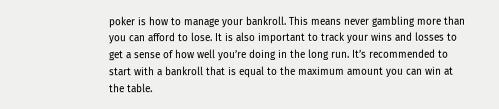poker is how to manage your bankroll. This means never gambling more than you can afford to lose. It is also important to track your wins and losses to get a sense of how well you’re doing in the long run. It’s recommended to start with a bankroll that is equal to the maximum amount you can win at the table.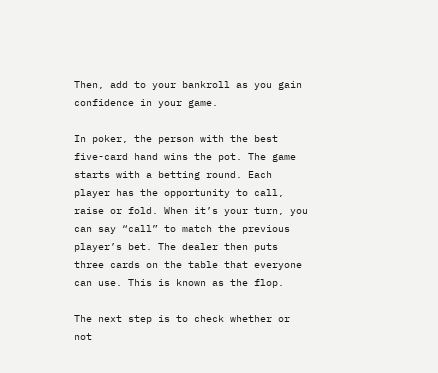Then, add to your bankroll as you gain confidence in your game.

In poker, the person with the best five-card hand wins the pot. The game starts with a betting round. Each player has the opportunity to call, raise or fold. When it’s your turn, you can say “call” to match the previous player’s bet. The dealer then puts three cards on the table that everyone can use. This is known as the flop.

The next step is to check whether or not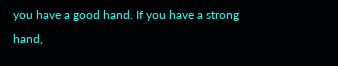you have a good hand. If you have a strong hand,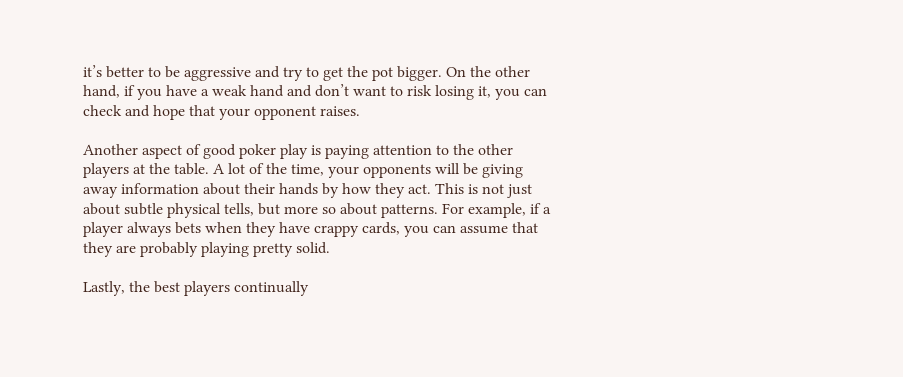it’s better to be aggressive and try to get the pot bigger. On the other hand, if you have a weak hand and don’t want to risk losing it, you can check and hope that your opponent raises.

Another aspect of good poker play is paying attention to the other players at the table. A lot of the time, your opponents will be giving away information about their hands by how they act. This is not just about subtle physical tells, but more so about patterns. For example, if a player always bets when they have crappy cards, you can assume that they are probably playing pretty solid.

Lastly, the best players continually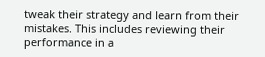tweak their strategy and learn from their mistakes. This includes reviewing their performance in a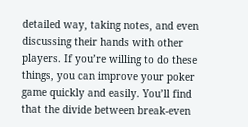detailed way, taking notes, and even discussing their hands with other players. If you’re willing to do these things, you can improve your poker game quickly and easily. You’ll find that the divide between break-even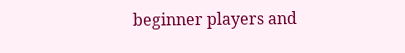beginner players and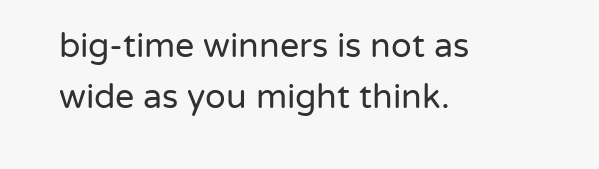big-time winners is not as wide as you might think.